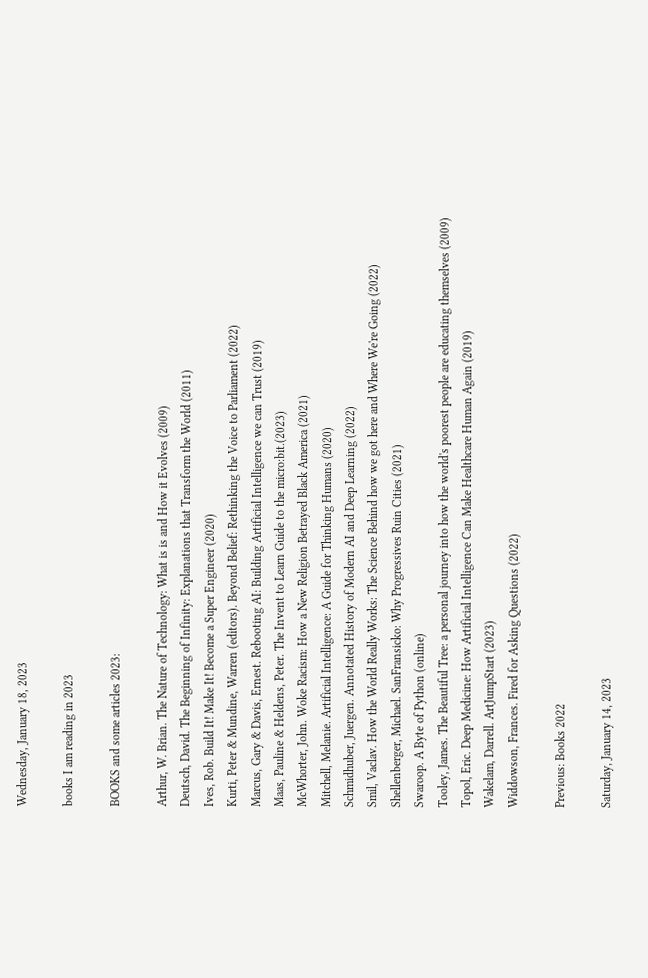Wednesday, January 18, 2023

books I am reading in 2023

BOOKS and some articles 2023:

Arthur, W. Brian. The Nature of Technology: What is is and How it Evolves (2009)
Deutsch, David. The Beginning of Infinity: Explanations that Transform the World (2011)
Ives, Rob. Build It! Make It! Become a Super Engineer (2020)
Kurti, Peter & Mundine, Warren (editors). Beyond Belief: Rethinking the Voice to Parliament (2022)
Marcus, Gary & Davis, Ernest. Rebooting AI: Building Artificial Intelligence we can Trust (2019)
Maas, Pauline & Heldens, Peter. The Invent to Learn Guide to the micro:bit.(2023)
McWhorter, John. Woke Racism: How a New Religion Betrayed Black America (2021)
Mitchell, Melanie. Artificial Intelligence: A Guide for Thinking Humans (2020)
Schmidhuber, Juergen. Annotated History of Modern AI and Deep Learning (2022)
Smil, Vaclav. How the World Really Works: The Science Behind how we got here and Where We're Going (2022)
Shellenberger, Michael. SanFransicko: Why Progressives Ruin Cities (2021)
Swaroop. A Byte of Python (online)
Tooley, James. The Beautiful Tree: a personal journey into how the world's poorest people are educating themselves (2009)
Topol, Eric. Deep Medicine: How Artificial Intelligence Can Make Healthcare Human Again (2019)
Wakelam, Darrell. ArtJumpStart (2023)
Widdowson, Frances. Fired for Asking Questions (2022)

Previous: Books 2022

Saturday, January 14, 2023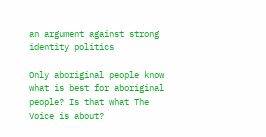an argument against strong identity politics

Only aboriginal people know what is best for aboriginal people? Is that what The Voice is about?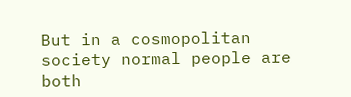But in a cosmopolitan society normal people are both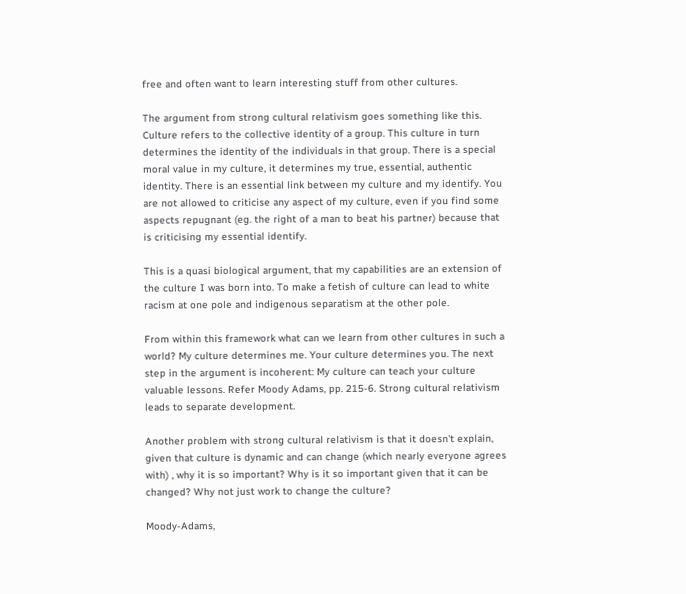free and often want to learn interesting stuff from other cultures.

The argument from strong cultural relativism goes something like this. Culture refers to the collective identity of a group. This culture in turn determines the identity of the individuals in that group. There is a special moral value in my culture, it determines my true, essential, authentic identity. There is an essential link between my culture and my identify. You are not allowed to criticise any aspect of my culture, even if you find some aspects repugnant (eg. the right of a man to beat his partner) because that is criticising my essential identify.

This is a quasi biological argument, that my capabilities are an extension of the culture I was born into. To make a fetish of culture can lead to white racism at one pole and indigenous separatism at the other pole.

From within this framework what can we learn from other cultures in such a world? My culture determines me. Your culture determines you. The next step in the argument is incoherent: My culture can teach your culture valuable lessons. Refer Moody Adams, pp. 215-6. Strong cultural relativism leads to separate development.

Another problem with strong cultural relativism is that it doesn't explain, given that culture is dynamic and can change (which nearly everyone agrees with) , why it is so important? Why is it so important given that it can be changed? Why not just work to change the culture?

Moody-Adams,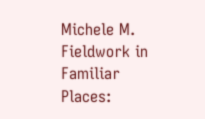Michele M. Fieldwork in Familiar Places: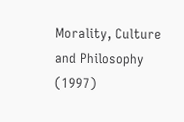Morality, Culture and Philosophy (1997)